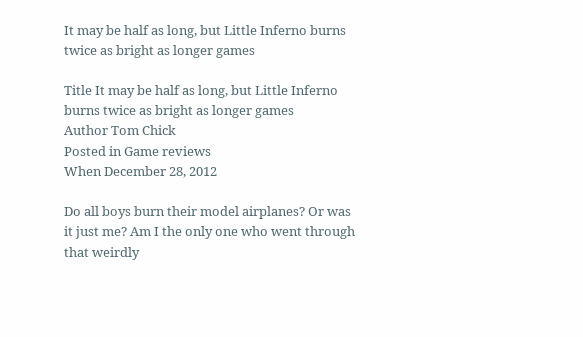It may be half as long, but Little Inferno burns twice as bright as longer games

Title It may be half as long, but Little Inferno burns twice as bright as longer games
Author Tom Chick
Posted in Game reviews
When December 28, 2012

Do all boys burn their model airplanes? Or was it just me? Am I the only one who went through that weirdly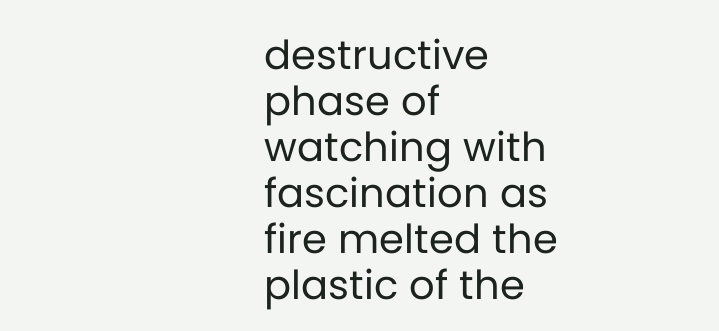destructive phase of watching with fascination as fire melted the plastic of the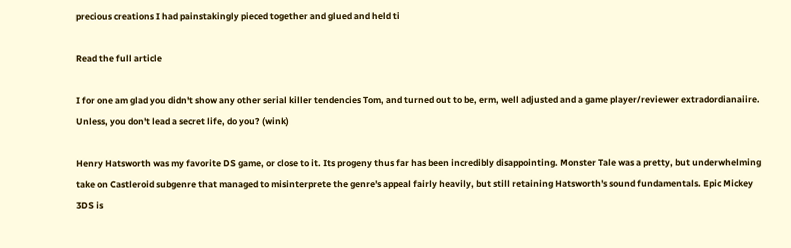precious creations I had painstakingly pieced together and glued and held ti

Read the full article

I for one am glad you didn't show any other serial killer tendencies Tom, and turned out to be, erm, well adjusted and a game player/reviewer extradordianaiire. Unless, you don't lead a secret life, do you? (wink)

Henry Hatsworth was my favorite DS game, or close to it. Its progeny thus far has been incredibly disappointing. Monster Tale was a pretty, but underwhelming take on Castleroid subgenre that managed to misinterprete the genre's appeal fairly heavily, but still retaining Hatsworth's sound fundamentals. Epic Mickey 3DS is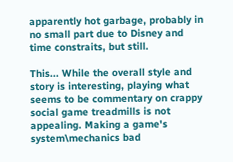apparently hot garbage, probably in no small part due to Disney and time constraits, but still.

This... While the overall style and story is interesting, playing what seems to be commentary on crappy social game treadmills is not appealing. Making a game's system\mechanics bad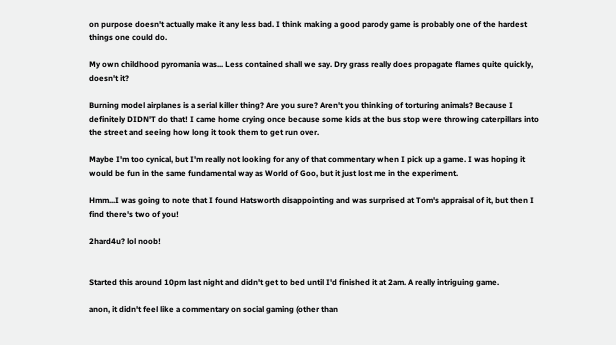on purpose doesn't actually make it any less bad. I think making a good parody game is probably one of the hardest things one could do.

My own childhood pyromania was... Less contained shall we say. Dry grass really does propagate flames quite quickly, doesn't it?

Burning model airplanes is a serial killer thing? Are you sure? Aren't you thinking of torturing animals? Because I definitely DIDN'T do that! I came home crying once because some kids at the bus stop were throwing caterpillars into the street and seeing how long it took them to get run over.

Maybe I'm too cynical, but I'm really not looking for any of that commentary when I pick up a game. I was hoping it would be fun in the same fundamental way as World of Goo, but it just lost me in the experiment.

Hmm...I was going to note that I found Hatsworth disappointing and was surprised at Tom's appraisal of it, but then I find there's two of you!

2hard4u? lol noob!


Started this around 10pm last night and didn't get to bed until I'd finished it at 2am. A really intriguing game.

anon, it didn't feel like a commentary on social gaming (other than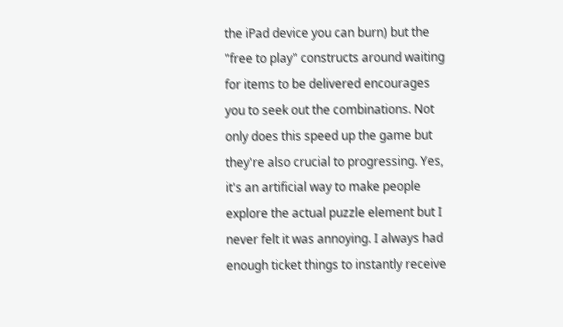the iPad device you can burn) but the "free to play" constructs around waiting for items to be delivered encourages you to seek out the combinations. Not only does this speed up the game but they're also crucial to progressing. Yes, it's an artificial way to make people explore the actual puzzle element but I never felt it was annoying. I always had enough ticket things to instantly receive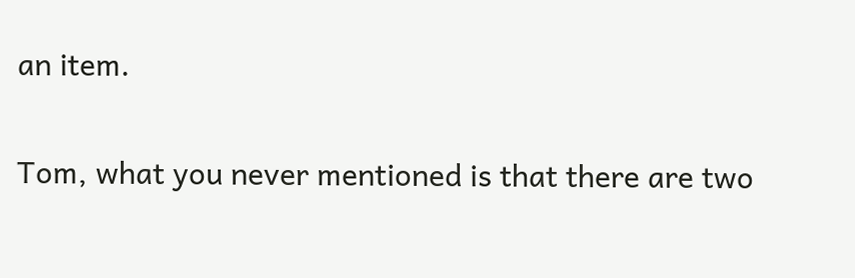an item.

Tom, what you never mentioned is that there are two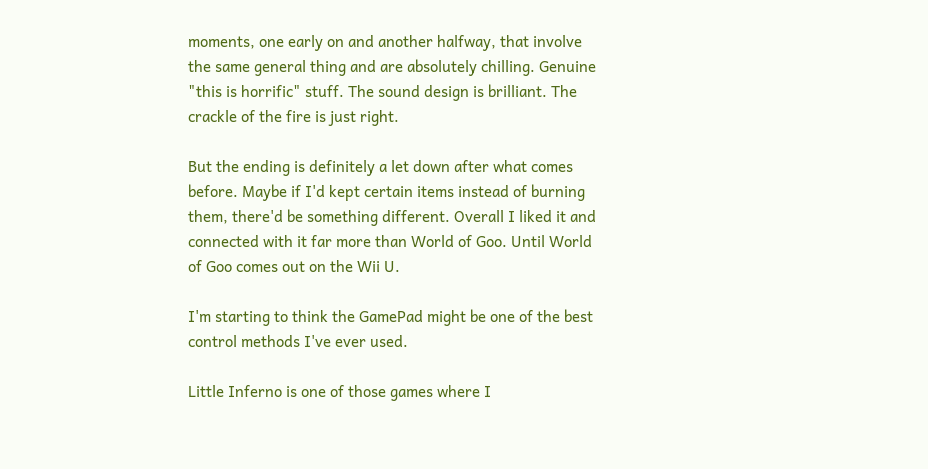moments, one early on and another halfway, that involve the same general thing and are absolutely chilling. Genuine "this is horrific" stuff. The sound design is brilliant. The crackle of the fire is just right.

But the ending is definitely a let down after what comes before. Maybe if I'd kept certain items instead of burning them, there'd be something different. Overall I liked it and connected with it far more than World of Goo. Until World of Goo comes out on the Wii U.

I'm starting to think the GamePad might be one of the best control methods I've ever used.

Little Inferno is one of those games where I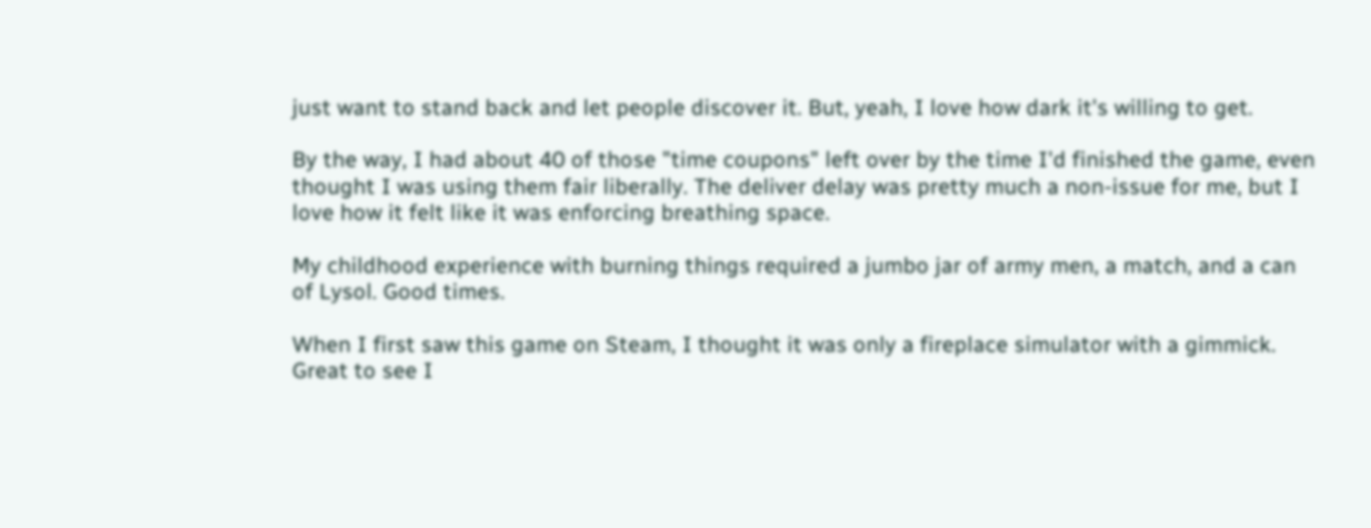just want to stand back and let people discover it. But, yeah, I love how dark it's willing to get.

By the way, I had about 40 of those "time coupons" left over by the time I'd finished the game, even thought I was using them fair liberally. The deliver delay was pretty much a non-issue for me, but I love how it felt like it was enforcing breathing space.

My childhood experience with burning things required a jumbo jar of army men, a match, and a can of Lysol. Good times.

When I first saw this game on Steam, I thought it was only a fireplace simulator with a gimmick. Great to see I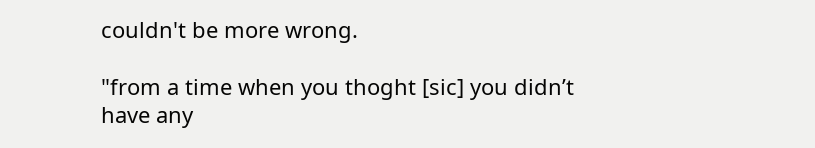couldn't be more wrong.

"from a time when you thoght [sic] you didn’t have any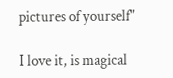pictures of yourself"

I love it, is magical